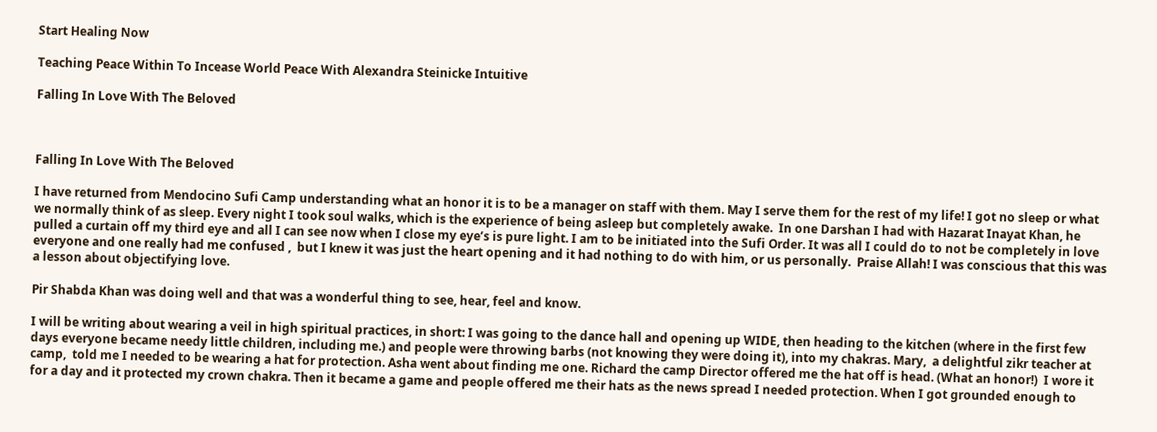Start Healing Now

Teaching Peace Within To Incease World Peace With Alexandra Steinicke Intuitive

Falling In Love With The Beloved



Falling In Love With The Beloved

I have returned from Mendocino Sufi Camp understanding what an honor it is to be a manager on staff with them. May I serve them for the rest of my life! I got no sleep or what we normally think of as sleep. Every night I took soul walks, which is the experience of being asleep but completely awake.  In one Darshan I had with Hazarat Inayat Khan, he pulled a curtain off my third eye and all I can see now when I close my eye’s is pure light. I am to be initiated into the Sufi Order. It was all I could do to not be completely in love everyone and one really had me confused ,  but I knew it was just the heart opening and it had nothing to do with him, or us personally.  Praise Allah! I was conscious that this was a lesson about objectifying love.

Pir Shabda Khan was doing well and that was a wonderful thing to see, hear, feel and know.

I will be writing about wearing a veil in high spiritual practices, in short: I was going to the dance hall and opening up WIDE, then heading to the kitchen (where in the first few days everyone became needy little children, including me.) and people were throwing barbs (not knowing they were doing it), into my chakras. Mary,  a delightful zikr teacher at camp,  told me I needed to be wearing a hat for protection. Asha went about finding me one. Richard the camp Director offered me the hat off is head. (What an honor!)  I wore it for a day and it protected my crown chakra. Then it became a game and people offered me their hats as the news spread I needed protection. When I got grounded enough to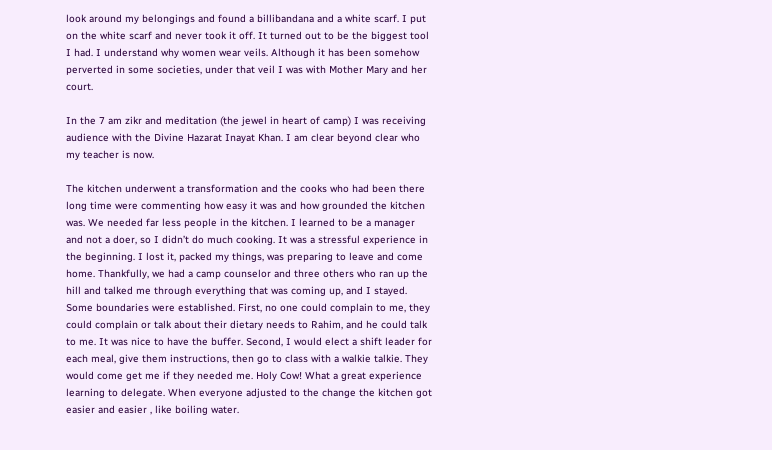look around my belongings and found a billibandana and a white scarf. I put on the white scarf and never took it off. It turned out to be the biggest tool I had. I understand why women wear veils. Although it has been somehow perverted in some societies, under that veil I was with Mother Mary and her court.

In the 7 am zikr and meditation (the jewel in heart of camp) I was receiving audience with the Divine Hazarat Inayat Khan. I am clear beyond clear who my teacher is now.

The kitchen underwent a transformation and the cooks who had been there long time were commenting how easy it was and how grounded the kitchen was. We needed far less people in the kitchen. I learned to be a manager and not a doer, so I didn’t do much cooking. It was a stressful experience in the beginning. I lost it, packed my things, was preparing to leave and come home. Thankfully, we had a camp counselor and three others who ran up the hill and talked me through everything that was coming up, and I stayed.  Some boundaries were established. First, no one could complain to me, they could complain or talk about their dietary needs to Rahim, and he could talk to me. It was nice to have the buffer. Second, I would elect a shift leader for each meal, give them instructions, then go to class with a walkie talkie. They would come get me if they needed me. Holy Cow! What a great experience learning to delegate. When everyone adjusted to the change the kitchen got easier and easier , like boiling water.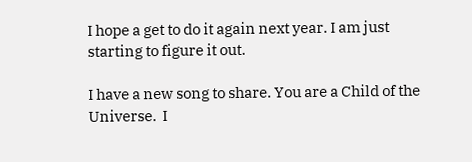I hope a get to do it again next year. I am just starting to figure it out.

I have a new song to share. You are a Child of the Universe.  I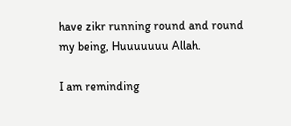have zikr running round and round my being, Huuuuuuu Allah.

I am reminding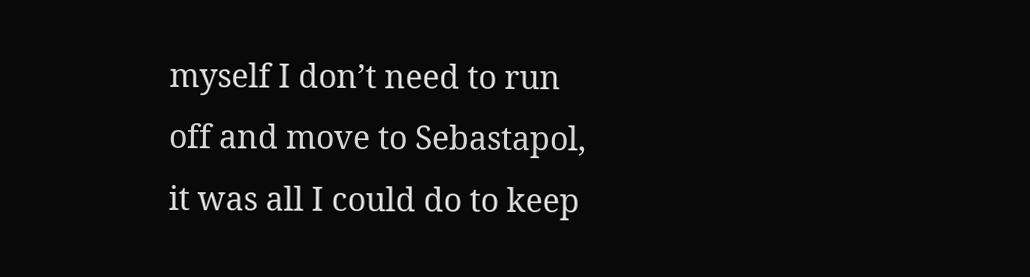myself I don’t need to run off and move to Sebastapol, it was all I could do to keep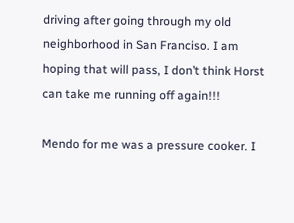driving after going through my old neighborhood in San Franciso. I am hoping that will pass, I don’t think Horst can take me running off again!!!

Mendo for me was a pressure cooker. I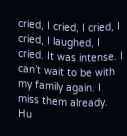cried, I cried, I cried, I cried, I laughed, I cried. It was intense. I can’t wait to be with my family again. I miss them already. Hu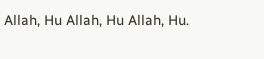Allah, Hu Allah, Hu Allah, Hu.